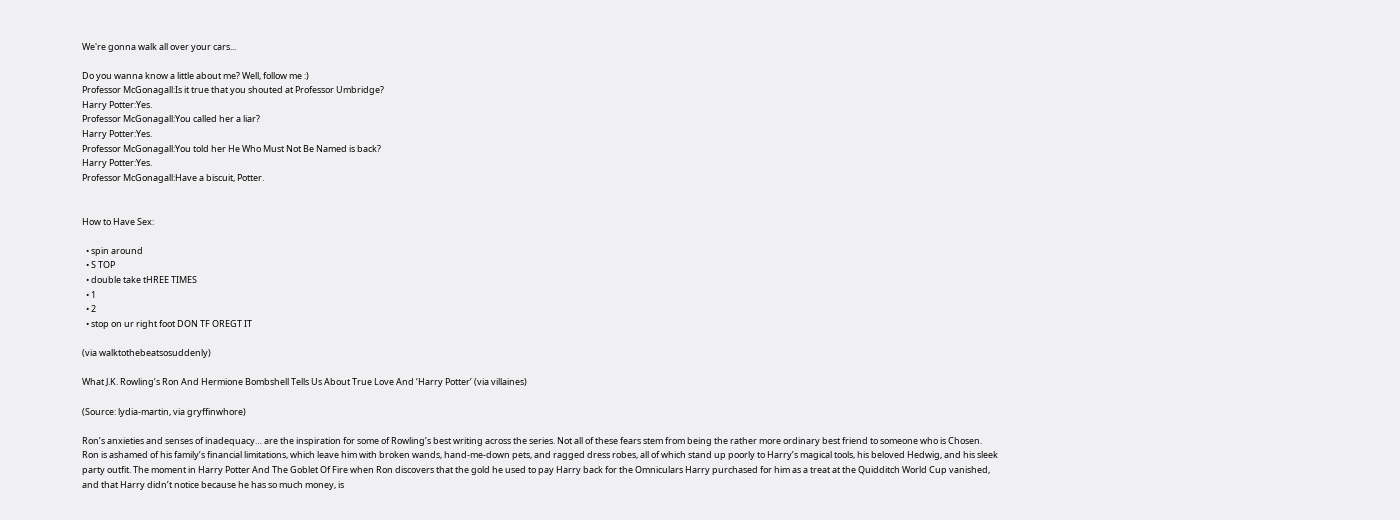We're gonna walk all over your cars...

Do you wanna know a little about me? Well, follow me :)
Professor McGonagall:Is it true that you shouted at Professor Umbridge?
Harry Potter:Yes.
Professor McGonagall:You called her a liar?
Harry Potter:Yes.
Professor McGonagall:You told her He Who Must Not Be Named is back?
Harry Potter:Yes.
Professor McGonagall:Have a biscuit, Potter.


How to Have Sex:

  • spin around
  • S TOP
  • double take tHREE TIMES
  • 1
  • 2
  • stop on ur right foot DON TF OREGT IT

(via walktothebeatsosuddenly)

What J.K. Rowling’s Ron And Hermione Bombshell Tells Us About True Love And ‘Harry Potter’ (via villaines)

(Source: lydia-martin, via gryffinwhore)

Ron’s anxieties and senses of inadequacy… are the inspiration for some of Rowling’s best writing across the series. Not all of these fears stem from being the rather more ordinary best friend to someone who is Chosen. Ron is ashamed of his family’s financial limitations, which leave him with broken wands, hand-me-down pets, and ragged dress robes, all of which stand up poorly to Harry’s magical tools, his beloved Hedwig, and his sleek party outfit. The moment in Harry Potter And The Goblet Of Fire when Ron discovers that the gold he used to pay Harry back for the Omniculars Harry purchased for him as a treat at the Quidditch World Cup vanished, and that Harry didn’t notice because he has so much money, is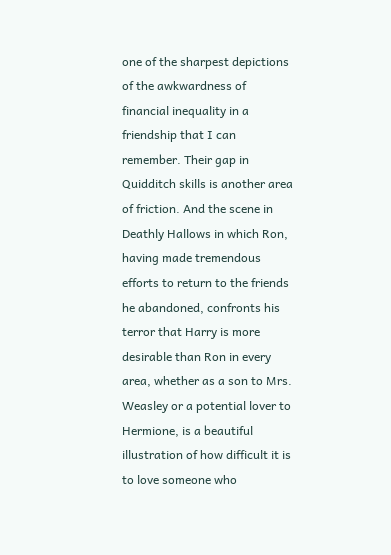one of the sharpest depictions of the awkwardness of financial inequality in a friendship that I can remember. Their gap in Quidditch skills is another area of friction. And the scene in Deathly Hallows in which Ron, having made tremendous efforts to return to the friends he abandoned, confronts his terror that Harry is more desirable than Ron in every area, whether as a son to Mrs. Weasley or a potential lover to Hermione, is a beautiful illustration of how difficult it is to love someone who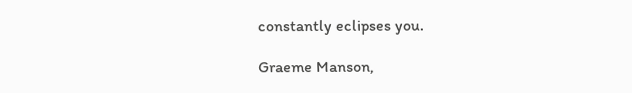constantly eclipses you.

Graeme Manson,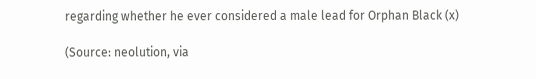regarding whether he ever considered a male lead for Orphan Black (x)

(Source: neolution, via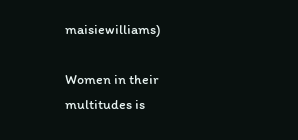maisiewilliams)

Women in their multitudes is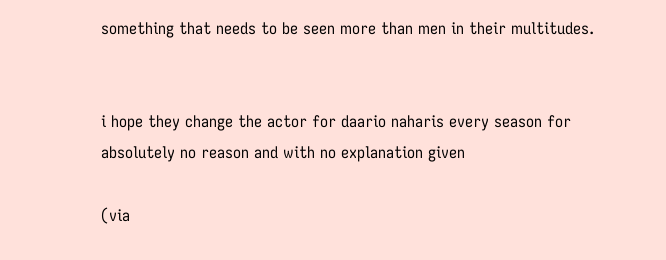something that needs to be seen more than men in their multitudes.


i hope they change the actor for daario naharis every season for absolutely no reason and with no explanation given

(via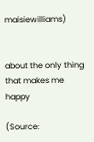maisiewilliams)


about the only thing that makes me happy

(Source: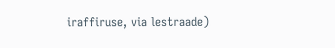iraffiruse, via lestraade)